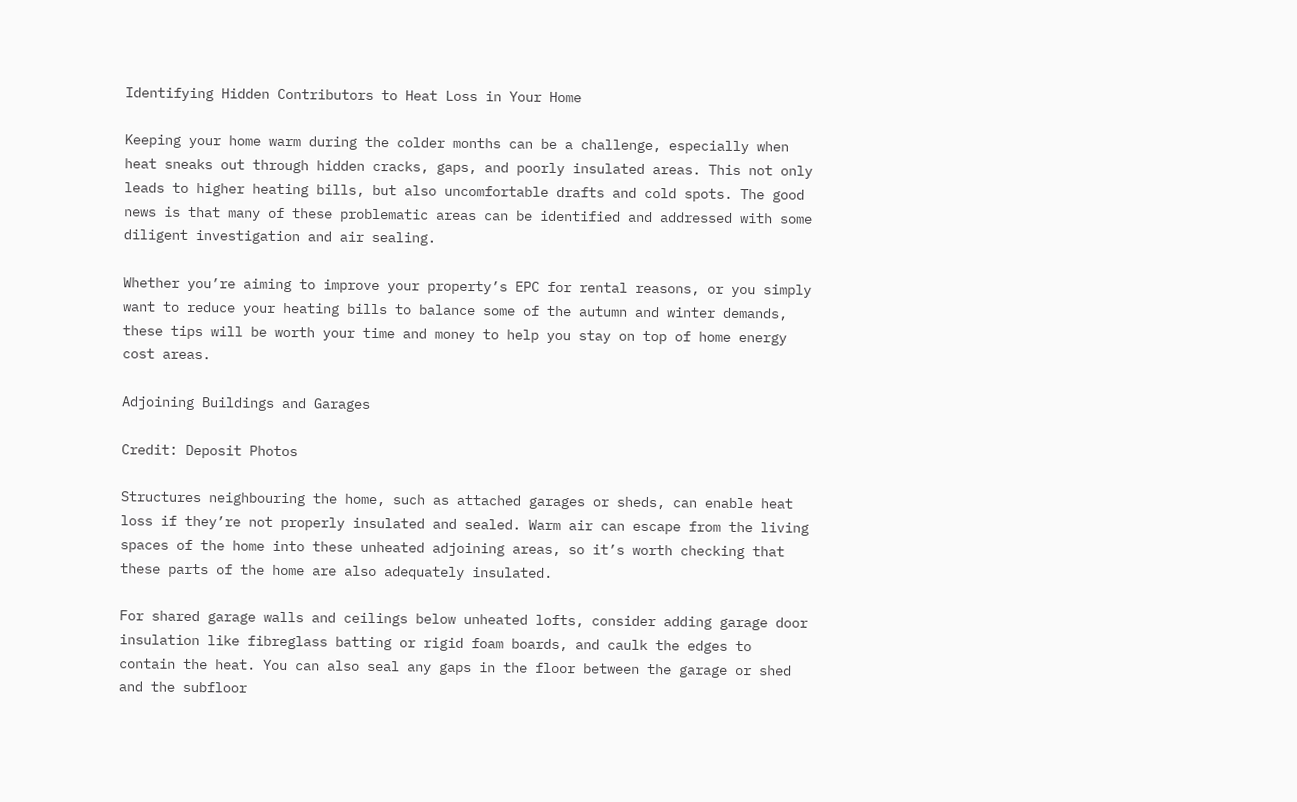Identifying Hidden Contributors to Heat Loss in Your Home

Keeping your home warm during the colder months can be a challenge, especially when heat sneaks out through hidden cracks, gaps, and poorly insulated areas. This not only leads to higher heating bills, but also uncomfortable drafts and cold spots. The good news is that many of these problematic areas can be identified and addressed with some diligent investigation and air sealing.

Whether you’re aiming to improve your property’s EPC for rental reasons, or you simply want to reduce your heating bills to balance some of the autumn and winter demands, these tips will be worth your time and money to help you stay on top of home energy cost areas.

Adjoining Buildings and Garages

Credit: Deposit Photos

Structures neighbouring the home, such as attached garages or sheds, can enable heat loss if they’re not properly insulated and sealed. Warm air can escape from the living spaces of the home into these unheated adjoining areas, so it’s worth checking that these parts of the home are also adequately insulated.

For shared garage walls and ceilings below unheated lofts, consider adding garage door insulation like fibreglass batting or rigid foam boards, and caulk the edges to contain the heat. You can also seal any gaps in the floor between the garage or shed and the subfloor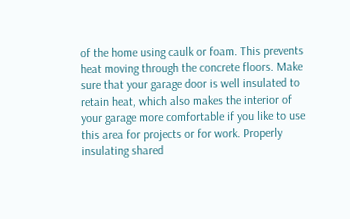of the home using caulk or foam. This prevents heat moving through the concrete floors. Make sure that your garage door is well insulated to retain heat, which also makes the interior of your garage more comfortable if you like to use this area for projects or for work. Properly insulating shared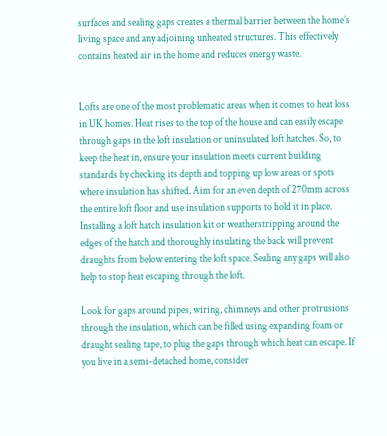surfaces and sealing gaps creates a thermal barrier between the home’s living space and any adjoining unheated structures. This effectively contains heated air in the home and reduces energy waste.


Lofts are one of the most problematic areas when it comes to heat loss in UK homes. Heat rises to the top of the house and can easily escape through gaps in the loft insulation or uninsulated loft hatches. So, to keep the heat in, ensure your insulation meets current building standards by checking its depth and topping up low areas or spots where insulation has shifted. Aim for an even depth of 270mm across the entire loft floor and use insulation supports to hold it in place. Installing a loft hatch insulation kit or weatherstripping around the edges of the hatch and thoroughly insulating the back will prevent draughts from below entering the loft space. Sealing any gaps will also help to stop heat escaping through the loft.

Look for gaps around pipes, wiring, chimneys and other protrusions through the insulation, which can be filled using expanding foam or draught sealing tape, to plug the gaps through which heat can escape. If you live in a semi-detached home, consider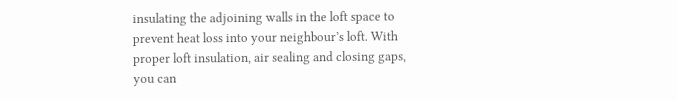insulating the adjoining walls in the loft space to prevent heat loss into your neighbour’s loft. With proper loft insulation, air sealing and closing gaps, you can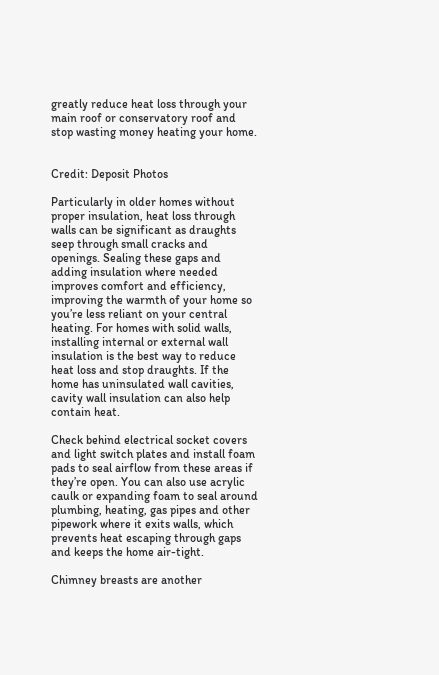greatly reduce heat loss through your main roof or conservatory roof and stop wasting money heating your home.


Credit: Deposit Photos

Particularly in older homes without proper insulation, heat loss through walls can be significant as draughts seep through small cracks and openings. Sealing these gaps and adding insulation where needed improves comfort and efficiency, improving the warmth of your home so you’re less reliant on your central heating. For homes with solid walls, installing internal or external wall insulation is the best way to reduce heat loss and stop draughts. If the home has uninsulated wall cavities, cavity wall insulation can also help contain heat.

Check behind electrical socket covers and light switch plates and install foam pads to seal airflow from these areas if they’re open. You can also use acrylic caulk or expanding foam to seal around plumbing, heating, gas pipes and other pipework where it exits walls, which prevents heat escaping through gaps and keeps the home air-tight.

Chimney breasts are another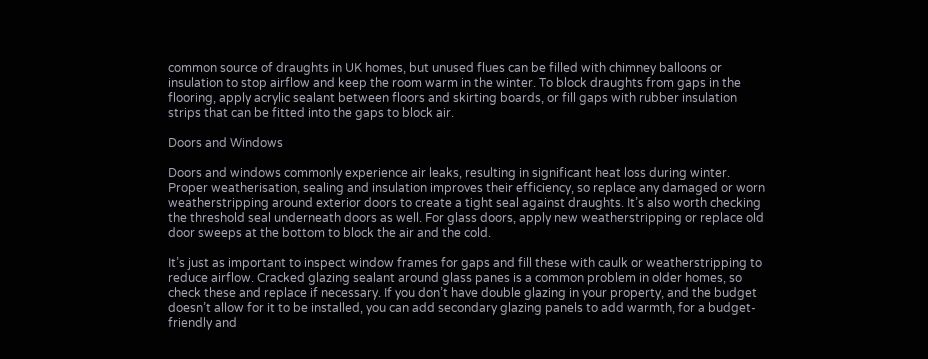common source of draughts in UK homes, but unused flues can be filled with chimney balloons or insulation to stop airflow and keep the room warm in the winter. To block draughts from gaps in the flooring, apply acrylic sealant between floors and skirting boards, or fill gaps with rubber insulation strips that can be fitted into the gaps to block air.

Doors and Windows

Doors and windows commonly experience air leaks, resulting in significant heat loss during winter. Proper weatherisation, sealing and insulation improves their efficiency, so replace any damaged or worn weatherstripping around exterior doors to create a tight seal against draughts. It’s also worth checking the threshold seal underneath doors as well. For glass doors, apply new weatherstripping or replace old door sweeps at the bottom to block the air and the cold.

It’s just as important to inspect window frames for gaps and fill these with caulk or weatherstripping to reduce airflow. Cracked glazing sealant around glass panes is a common problem in older homes, so check these and replace if necessary. If you don’t have double glazing in your property, and the budget doesn’t allow for it to be installed, you can add secondary glazing panels to add warmth, for a budget-friendly and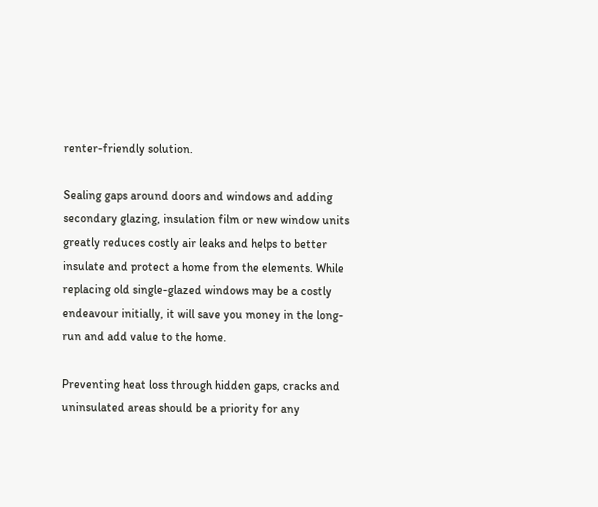renter-friendly solution.

Sealing gaps around doors and windows and adding secondary glazing, insulation film or new window units greatly reduces costly air leaks and helps to better insulate and protect a home from the elements. While replacing old single-glazed windows may be a costly endeavour initially, it will save you money in the long-run and add value to the home.

Preventing heat loss through hidden gaps, cracks and uninsulated areas should be a priority for any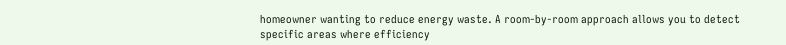homeowner wanting to reduce energy waste. A room-by-room approach allows you to detect specific areas where efficiency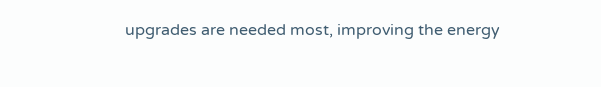upgrades are needed most, improving the energy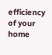efficiency of your home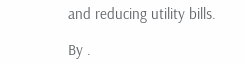and reducing utility bills.

By .